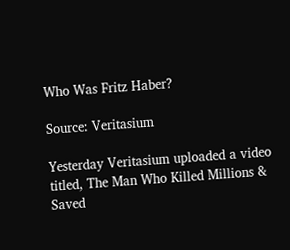Who Was Fritz Haber?

Source: Veritasium

Yesterday Veritasium uploaded a video titled, The Man Who Killed Millions & Saved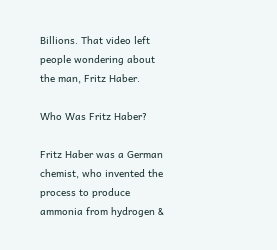Billions. That video left people wondering about the man, Fritz Haber.

Who Was Fritz Haber?

Fritz Haber was a German chemist, who invented the process to produce ammonia from hydrogen &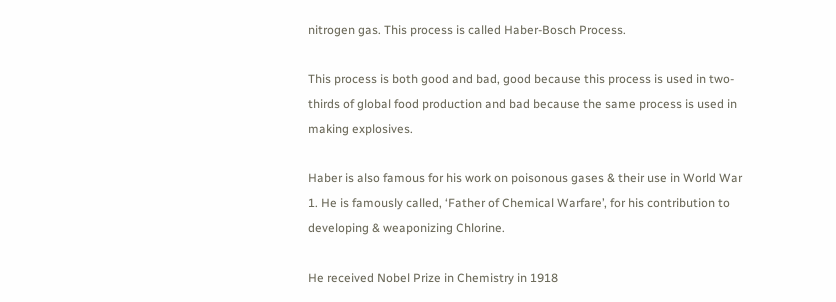nitrogen gas. This process is called Haber-Bosch Process.

This process is both good and bad, good because this process is used in two-thirds of global food production and bad because the same process is used in making explosives.

Haber is also famous for his work on poisonous gases & their use in World War 1. He is famously called, ‘Father of Chemical Warfare’, for his contribution to developing & weaponizing Chlorine.

He received Nobel Prize in Chemistry in 1918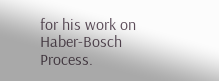for his work on Haber-Bosch Process.